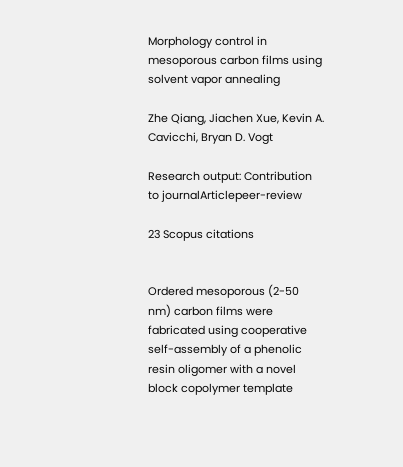Morphology control in mesoporous carbon films using solvent vapor annealing

Zhe Qiang, Jiachen Xue, Kevin A. Cavicchi, Bryan D. Vogt

Research output: Contribution to journalArticlepeer-review

23 Scopus citations


Ordered mesoporous (2-50 nm) carbon films were fabricated using cooperative self-assembly of a phenolic resin oligomer with a novel block copolymer template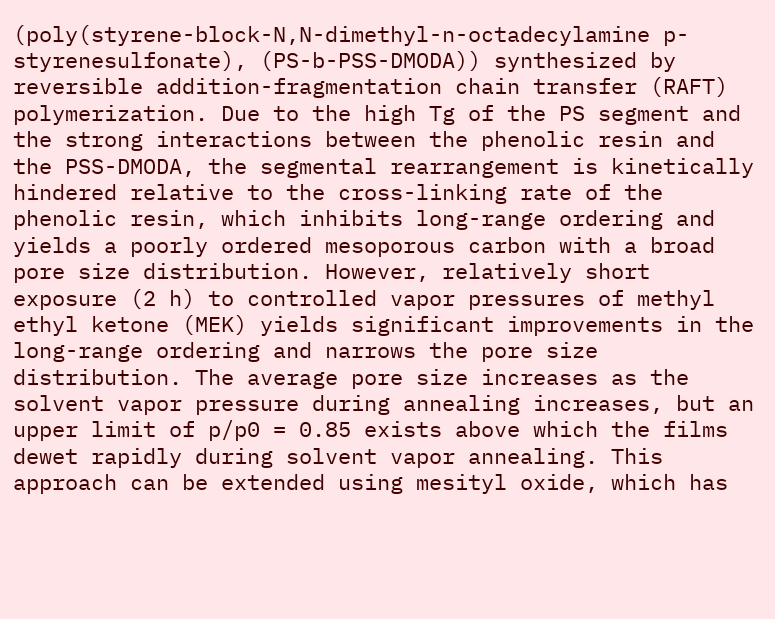(poly(styrene-block-N,N-dimethyl-n-octadecylamine p-styrenesulfonate), (PS-b-PSS-DMODA)) synthesized by reversible addition-fragmentation chain transfer (RAFT) polymerization. Due to the high Tg of the PS segment and the strong interactions between the phenolic resin and the PSS-DMODA, the segmental rearrangement is kinetically hindered relative to the cross-linking rate of the phenolic resin, which inhibits long-range ordering and yields a poorly ordered mesoporous carbon with a broad pore size distribution. However, relatively short exposure (2 h) to controlled vapor pressures of methyl ethyl ketone (MEK) yields significant improvements in the long-range ordering and narrows the pore size distribution. The average pore size increases as the solvent vapor pressure during annealing increases, but an upper limit of p/p0 = 0.85 exists above which the films dewet rapidly during solvent vapor annealing. This approach can be extended using mesityl oxide, which has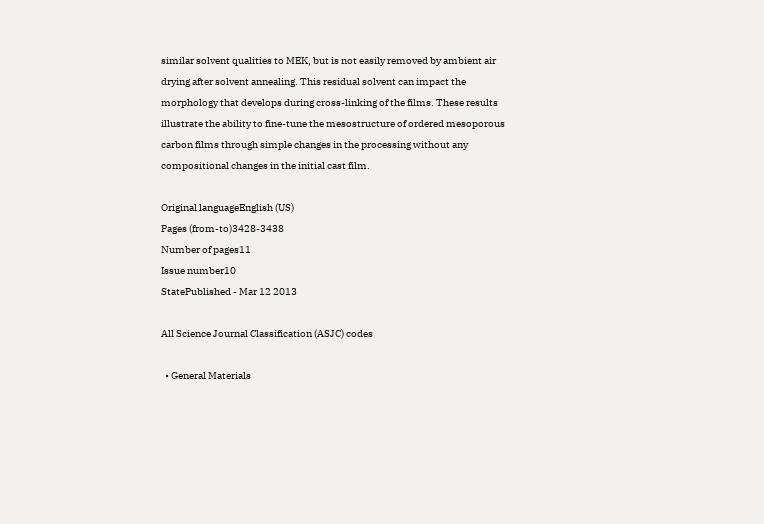similar solvent qualities to MEK, but is not easily removed by ambient air drying after solvent annealing. This residual solvent can impact the morphology that develops during cross-linking of the films. These results illustrate the ability to fine-tune the mesostructure of ordered mesoporous carbon films through simple changes in the processing without any compositional changes in the initial cast film.

Original languageEnglish (US)
Pages (from-to)3428-3438
Number of pages11
Issue number10
StatePublished - Mar 12 2013

All Science Journal Classification (ASJC) codes

  • General Materials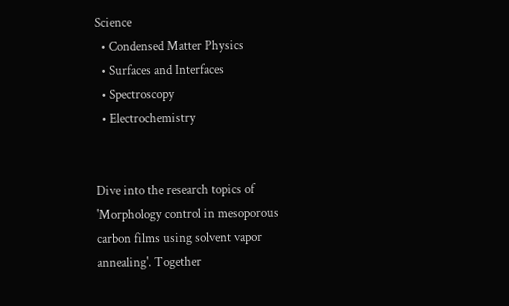Science
  • Condensed Matter Physics
  • Surfaces and Interfaces
  • Spectroscopy
  • Electrochemistry


Dive into the research topics of 'Morphology control in mesoporous carbon films using solvent vapor annealing'. Together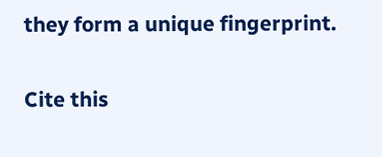they form a unique fingerprint.

Cite this